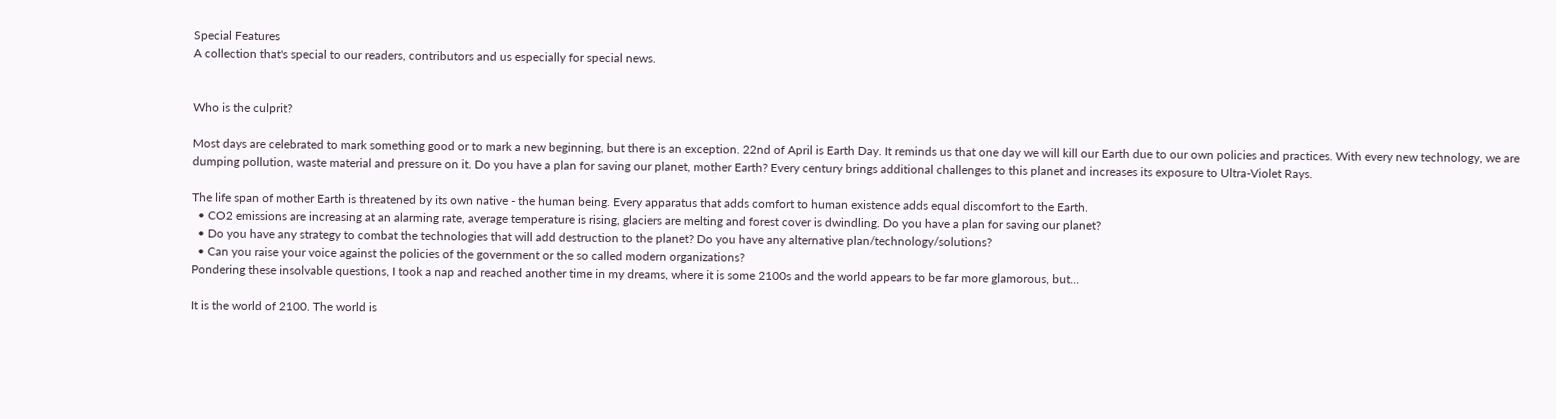Special Features
A collection that's special to our readers, contributors and us especially for special news.


Who is the culprit?

Most days are celebrated to mark something good or to mark a new beginning, but there is an exception. 22nd of April is Earth Day. It reminds us that one day we will kill our Earth due to our own policies and practices. With every new technology, we are dumping pollution, waste material and pressure on it. Do you have a plan for saving our planet, mother Earth? Every century brings additional challenges to this planet and increases its exposure to Ultra-Violet Rays.

The life span of mother Earth is threatened by its own native - the human being. Every apparatus that adds comfort to human existence adds equal discomfort to the Earth.
  • CO2 emissions are increasing at an alarming rate, average temperature is rising, glaciers are melting and forest cover is dwindling. Do you have a plan for saving our planet?
  • Do you have any strategy to combat the technologies that will add destruction to the planet? Do you have any alternative plan/technology/solutions?
  • Can you raise your voice against the policies of the government or the so called modern organizations?
Pondering these insolvable questions, I took a nap and reached another time in my dreams, where it is some 2100s and the world appears to be far more glamorous, but...

It is the world of 2100. The world is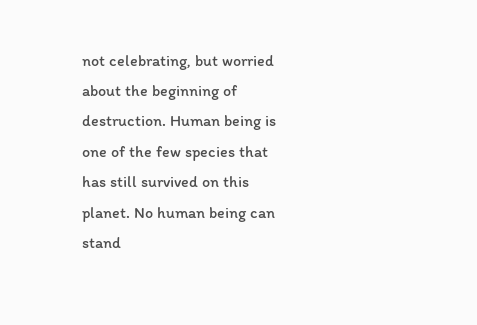not celebrating, but worried about the beginning of destruction. Human being is one of the few species that has still survived on this planet. No human being can stand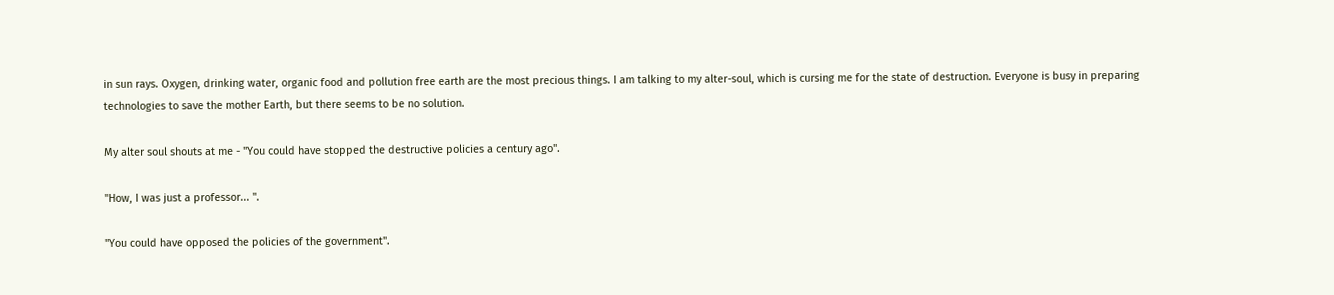in sun rays. Oxygen, drinking water, organic food and pollution free earth are the most precious things. I am talking to my alter-soul, which is cursing me for the state of destruction. Everyone is busy in preparing technologies to save the mother Earth, but there seems to be no solution.

My alter soul shouts at me - "You could have stopped the destructive policies a century ago".

"How, I was just a professor... ".

"You could have opposed the policies of the government".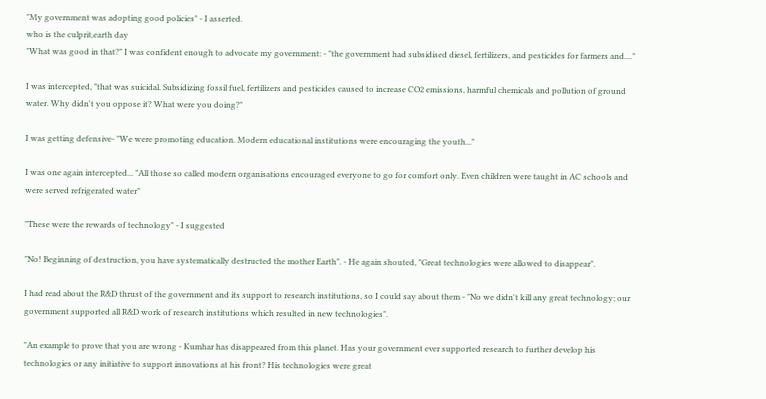"My government was adopting good policies" - I asserted.
who is the culprit,earth day
"What was good in that?" I was confident enough to advocate my government: - "the government had subsidised diesel, fertilizers, and pesticides for farmers and...."

I was intercepted, "that was suicidal. Subsidizing fossil fuel, fertilizers and pesticides caused to increase CO2 emissions, harmful chemicals and pollution of ground water. Why didn't you oppose it? What were you doing?"

I was getting defensive- "We were promoting education. Modern educational institutions were encouraging the youth..."

I was one again intercepted... "All those so called modern organisations encouraged everyone to go for comfort only. Even children were taught in AC schools and were served refrigerated water"

"These were the rewards of technology" - I suggested

"No! Beginning of destruction, you have systematically destructed the mother Earth". - He again shouted, "Great technologies were allowed to disappear".

I had read about the R&D thrust of the government and its support to research institutions, so I could say about them - "No we didn't kill any great technology; our government supported all R&D work of research institutions which resulted in new technologies".

"An example to prove that you are wrong - Kumhar has disappeared from this planet. Has your government ever supported research to further develop his technologies or any initiative to support innovations at his front? His technologies were great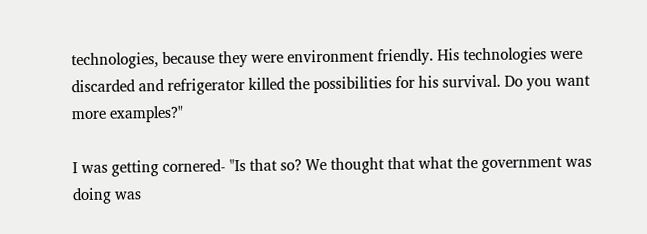technologies, because they were environment friendly. His technologies were discarded and refrigerator killed the possibilities for his survival. Do you want more examples?"

I was getting cornered- "Is that so? We thought that what the government was doing was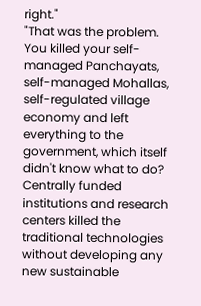right."
"That was the problem. You killed your self-managed Panchayats, self-managed Mohallas, self-regulated village economy and left everything to the government, which itself didn't know what to do? Centrally funded institutions and research centers killed the traditional technologies without developing any new sustainable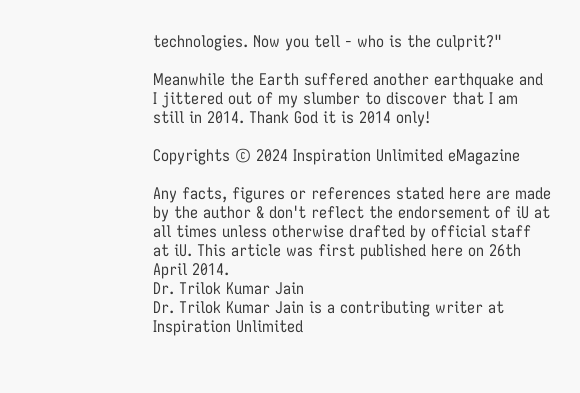technologies. Now you tell - who is the culprit?"

Meanwhile the Earth suffered another earthquake and I jittered out of my slumber to discover that I am still in 2014. Thank God it is 2014 only!

Copyrights © 2024 Inspiration Unlimited eMagazine

Any facts, figures or references stated here are made by the author & don't reflect the endorsement of iU at all times unless otherwise drafted by official staff at iU. This article was first published here on 26th April 2014.
Dr. Trilok Kumar Jain
Dr. Trilok Kumar Jain is a contributing writer at Inspiration Unlimited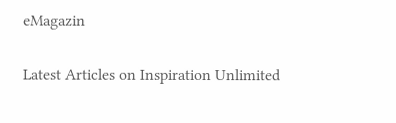eMagazin

Latest Articles on Inspiration Unlimited